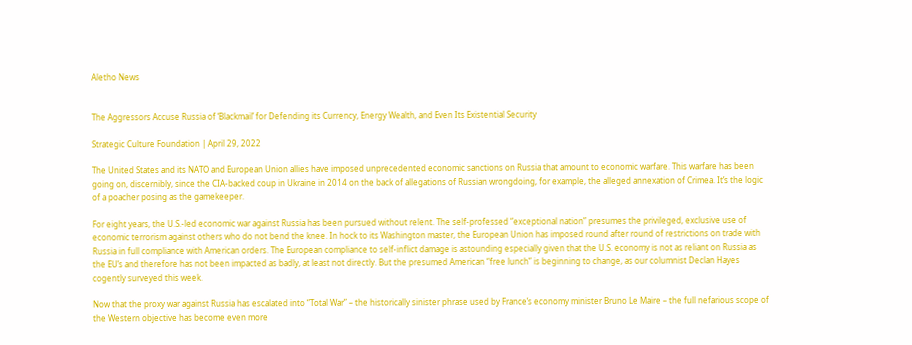Aletho News


The Aggressors Accuse Russia of ‘Blackmail’ for Defending its Currency, Energy Wealth, and Even Its Existential Security

Strategic Culture Foundation | April 29, 2022

The United States and its NATO and European Union allies have imposed unprecedented economic sanctions on Russia that amount to economic warfare. This warfare has been going on, discernibly, since the CIA-backed coup in Ukraine in 2014 on the back of allegations of Russian wrongdoing, for example, the alleged annexation of Crimea. It’s the logic of a poacher posing as the gamekeeper.

For eight years, the U.S.-led economic war against Russia has been pursued without relent. The self-professed “exceptional nation” presumes the privileged, exclusive use of economic terrorism against others who do not bend the knee. In hock to its Washington master, the European Union has imposed round after round of restrictions on trade with Russia in full compliance with American orders. The European compliance to self-inflict damage is astounding especially given that the U.S. economy is not as reliant on Russia as the EU’s and therefore has not been impacted as badly, at least not directly. But the presumed American “free lunch” is beginning to change, as our columnist Declan Hayes cogently surveyed this week.

Now that the proxy war against Russia has escalated into “Total War” – the historically sinister phrase used by France’s economy minister Bruno Le Maire – the full nefarious scope of the Western objective has become even more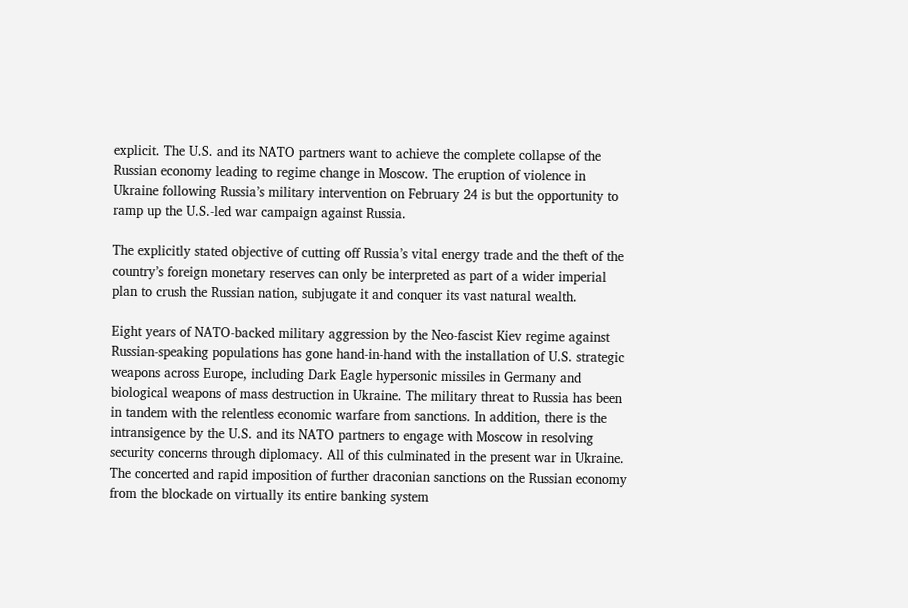explicit. The U.S. and its NATO partners want to achieve the complete collapse of the Russian economy leading to regime change in Moscow. The eruption of violence in Ukraine following Russia’s military intervention on February 24 is but the opportunity to ramp up the U.S.-led war campaign against Russia.

The explicitly stated objective of cutting off Russia’s vital energy trade and the theft of the country’s foreign monetary reserves can only be interpreted as part of a wider imperial plan to crush the Russian nation, subjugate it and conquer its vast natural wealth.

Eight years of NATO-backed military aggression by the Neo-fascist Kiev regime against Russian-speaking populations has gone hand-in-hand with the installation of U.S. strategic weapons across Europe, including Dark Eagle hypersonic missiles in Germany and biological weapons of mass destruction in Ukraine. The military threat to Russia has been in tandem with the relentless economic warfare from sanctions. In addition, there is the intransigence by the U.S. and its NATO partners to engage with Moscow in resolving security concerns through diplomacy. All of this culminated in the present war in Ukraine. The concerted and rapid imposition of further draconian sanctions on the Russian economy from the blockade on virtually its entire banking system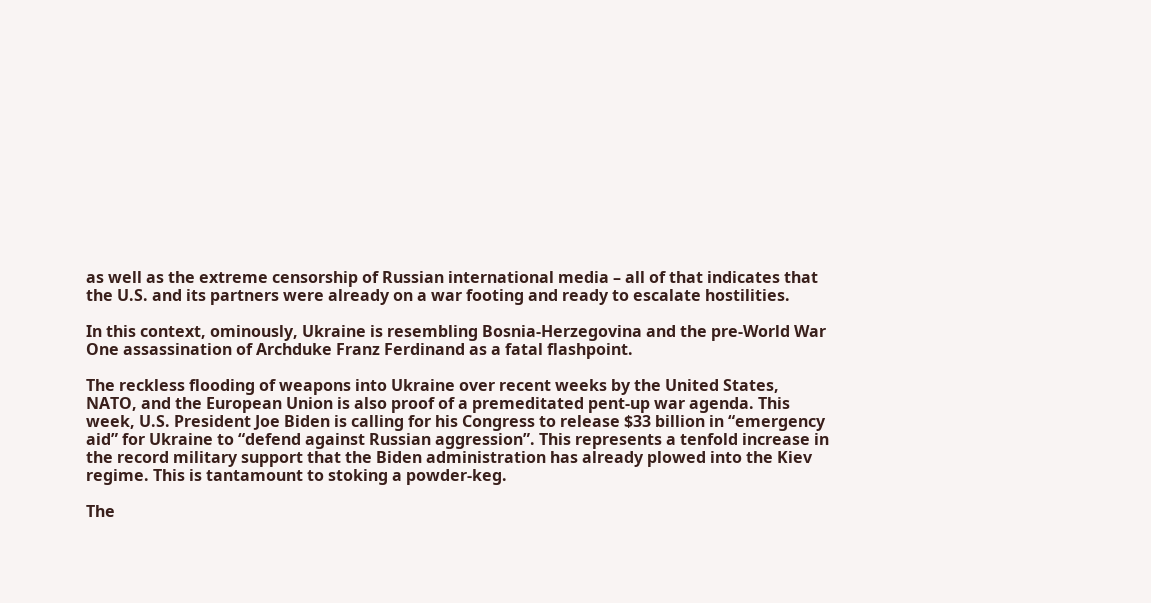as well as the extreme censorship of Russian international media – all of that indicates that the U.S. and its partners were already on a war footing and ready to escalate hostilities.

In this context, ominously, Ukraine is resembling Bosnia-Herzegovina and the pre-World War One assassination of Archduke Franz Ferdinand as a fatal flashpoint.

The reckless flooding of weapons into Ukraine over recent weeks by the United States, NATO, and the European Union is also proof of a premeditated pent-up war agenda. This week, U.S. President Joe Biden is calling for his Congress to release $33 billion in “emergency aid” for Ukraine to “defend against Russian aggression”. This represents a tenfold increase in the record military support that the Biden administration has already plowed into the Kiev regime. This is tantamount to stoking a powder-keg.

The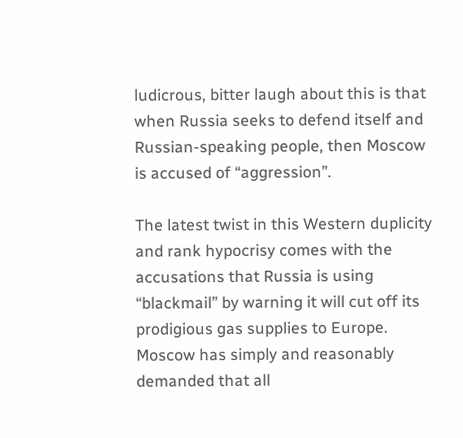ludicrous, bitter laugh about this is that when Russia seeks to defend itself and Russian-speaking people, then Moscow is accused of “aggression”.

The latest twist in this Western duplicity and rank hypocrisy comes with the accusations that Russia is using “blackmail” by warning it will cut off its prodigious gas supplies to Europe. Moscow has simply and reasonably demanded that all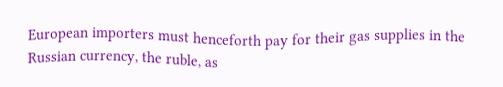European importers must henceforth pay for their gas supplies in the Russian currency, the ruble, as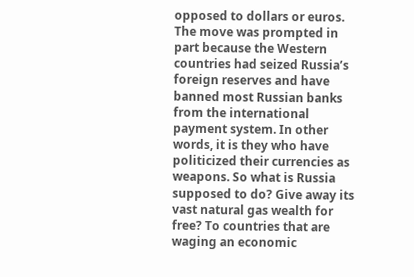opposed to dollars or euros. The move was prompted in part because the Western countries had seized Russia’s foreign reserves and have banned most Russian banks from the international payment system. In other words, it is they who have politicized their currencies as weapons. So what is Russia supposed to do? Give away its vast natural gas wealth for free? To countries that are waging an economic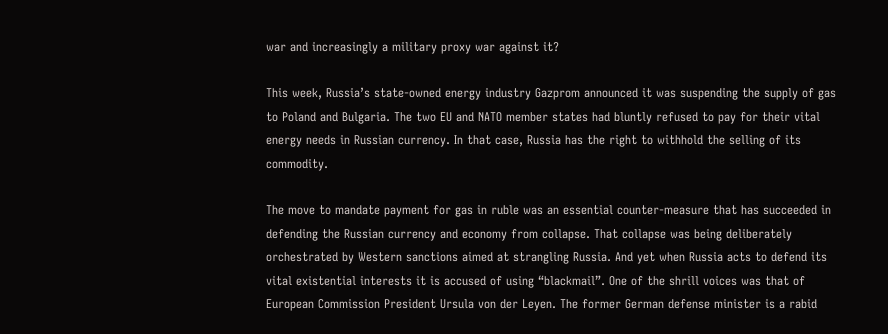war and increasingly a military proxy war against it?

This week, Russia’s state-owned energy industry Gazprom announced it was suspending the supply of gas to Poland and Bulgaria. The two EU and NATO member states had bluntly refused to pay for their vital energy needs in Russian currency. In that case, Russia has the right to withhold the selling of its commodity.

The move to mandate payment for gas in ruble was an essential counter-measure that has succeeded in defending the Russian currency and economy from collapse. That collapse was being deliberately orchestrated by Western sanctions aimed at strangling Russia. And yet when Russia acts to defend its vital existential interests it is accused of using “blackmail”. One of the shrill voices was that of European Commission President Ursula von der Leyen. The former German defense minister is a rabid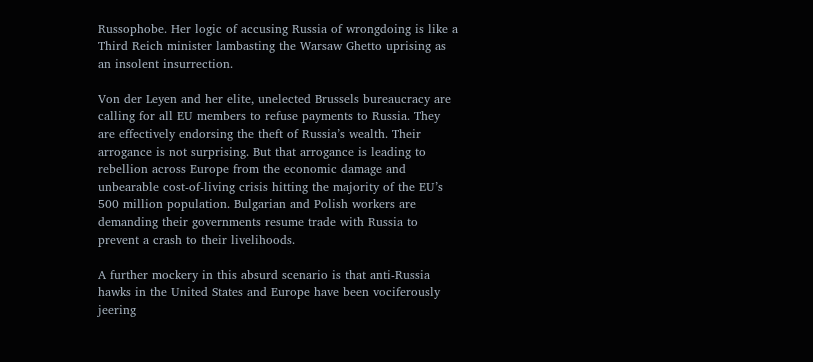Russophobe. Her logic of accusing Russia of wrongdoing is like a Third Reich minister lambasting the Warsaw Ghetto uprising as an insolent insurrection.

Von der Leyen and her elite, unelected Brussels bureaucracy are calling for all EU members to refuse payments to Russia. They are effectively endorsing the theft of Russia’s wealth. Their arrogance is not surprising. But that arrogance is leading to rebellion across Europe from the economic damage and unbearable cost-of-living crisis hitting the majority of the EU’s 500 million population. Bulgarian and Polish workers are demanding their governments resume trade with Russia to prevent a crash to their livelihoods.

A further mockery in this absurd scenario is that anti-Russia hawks in the United States and Europe have been vociferously jeering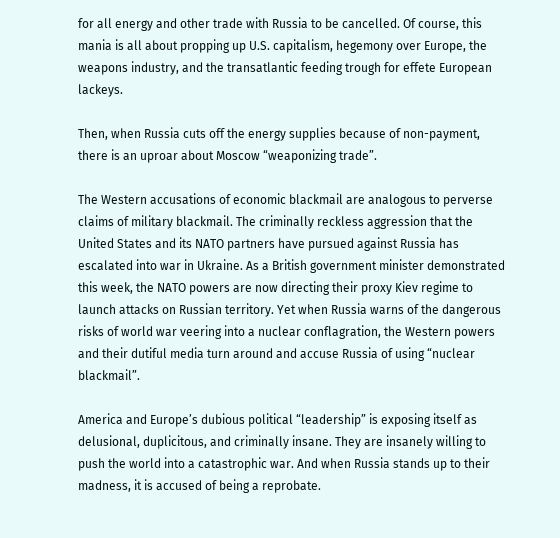for all energy and other trade with Russia to be cancelled. Of course, this mania is all about propping up U.S. capitalism, hegemony over Europe, the weapons industry, and the transatlantic feeding trough for effete European lackeys.

Then, when Russia cuts off the energy supplies because of non-payment, there is an uproar about Moscow “weaponizing trade”.

The Western accusations of economic blackmail are analogous to perverse claims of military blackmail. The criminally reckless aggression that the United States and its NATO partners have pursued against Russia has escalated into war in Ukraine. As a British government minister demonstrated this week, the NATO powers are now directing their proxy Kiev regime to launch attacks on Russian territory. Yet when Russia warns of the dangerous risks of world war veering into a nuclear conflagration, the Western powers and their dutiful media turn around and accuse Russia of using “nuclear blackmail”.

America and Europe’s dubious political “leadership” is exposing itself as delusional, duplicitous, and criminally insane. They are insanely willing to push the world into a catastrophic war. And when Russia stands up to their madness, it is accused of being a reprobate.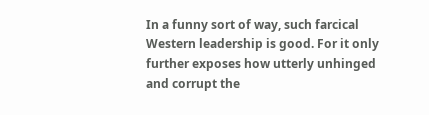In a funny sort of way, such farcical Western leadership is good. For it only further exposes how utterly unhinged and corrupt the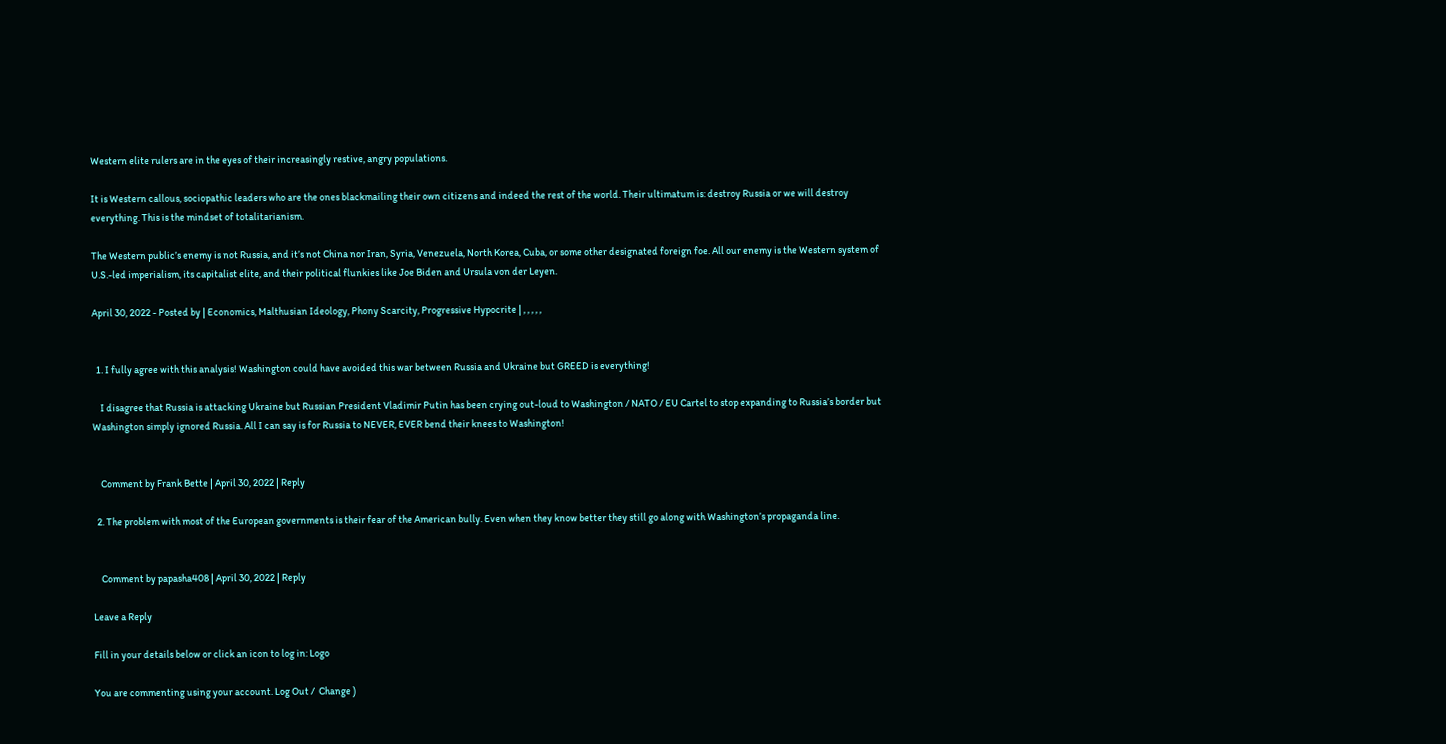Western elite rulers are in the eyes of their increasingly restive, angry populations.

It is Western callous, sociopathic leaders who are the ones blackmailing their own citizens and indeed the rest of the world. Their ultimatum is: destroy Russia or we will destroy everything. This is the mindset of totalitarianism.

The Western public’s enemy is not Russia, and it’s not China nor Iran, Syria, Venezuela, North Korea, Cuba, or some other designated foreign foe. All our enemy is the Western system of U.S.-led imperialism, its capitalist elite, and their political flunkies like Joe Biden and Ursula von der Leyen.

April 30, 2022 - Posted by | Economics, Malthusian Ideology, Phony Scarcity, Progressive Hypocrite | , , , , ,


  1. I fully agree with this analysis! Washington could have avoided this war between Russia and Ukraine but GREED is everything!

    I disagree that Russia is attacking Ukraine but Russian President Vladimir Putin has been crying out-loud to Washington / NATO / EU Cartel to stop expanding to Russia’s border but Washington simply ignored Russia. All I can say is for Russia to NEVER, EVER bend their knees to Washington!


    Comment by Frank Bette | April 30, 2022 | Reply

  2. The problem with most of the European governments is their fear of the American bully. Even when they know better they still go along with Washington’s propaganda line.


    Comment by papasha408 | April 30, 2022 | Reply

Leave a Reply

Fill in your details below or click an icon to log in: Logo

You are commenting using your account. Log Out /  Change )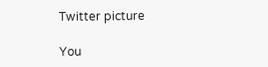Twitter picture

You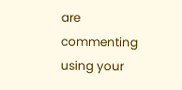are commenting using your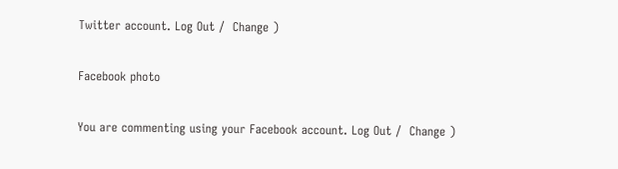Twitter account. Log Out /  Change )

Facebook photo

You are commenting using your Facebook account. Log Out /  Change )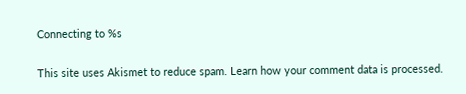Connecting to %s

This site uses Akismet to reduce spam. Learn how your comment data is processed.